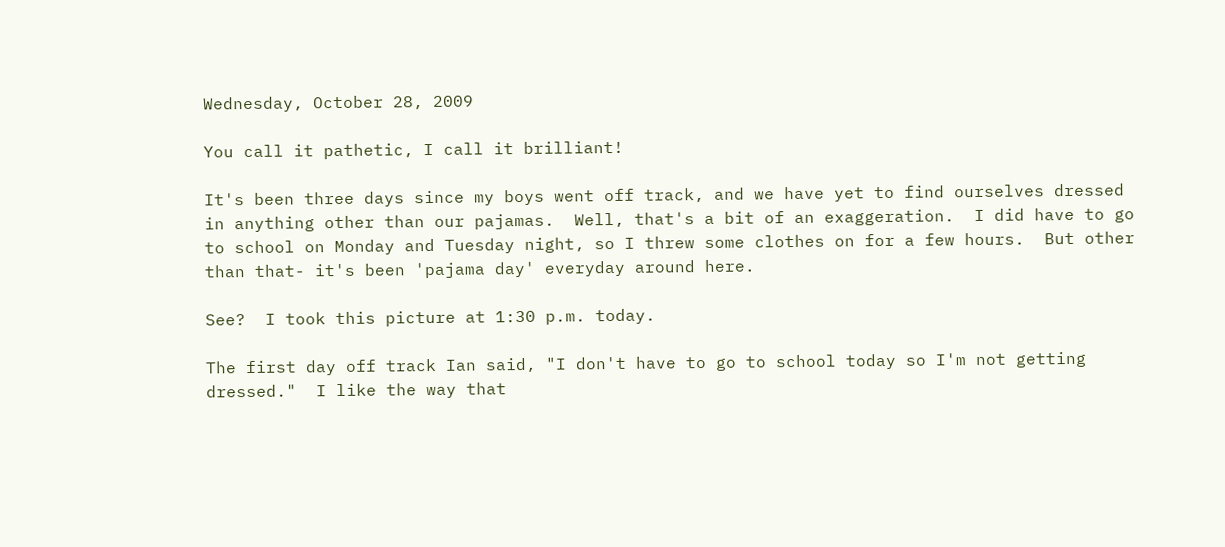Wednesday, October 28, 2009

You call it pathetic, I call it brilliant!

It's been three days since my boys went off track, and we have yet to find ourselves dressed in anything other than our pajamas.  Well, that's a bit of an exaggeration.  I did have to go to school on Monday and Tuesday night, so I threw some clothes on for a few hours.  But other than that- it's been 'pajama day' everyday around here.

See?  I took this picture at 1:30 p.m. today.

The first day off track Ian said, "I don't have to go to school today so I'm not getting dressed."  I like the way that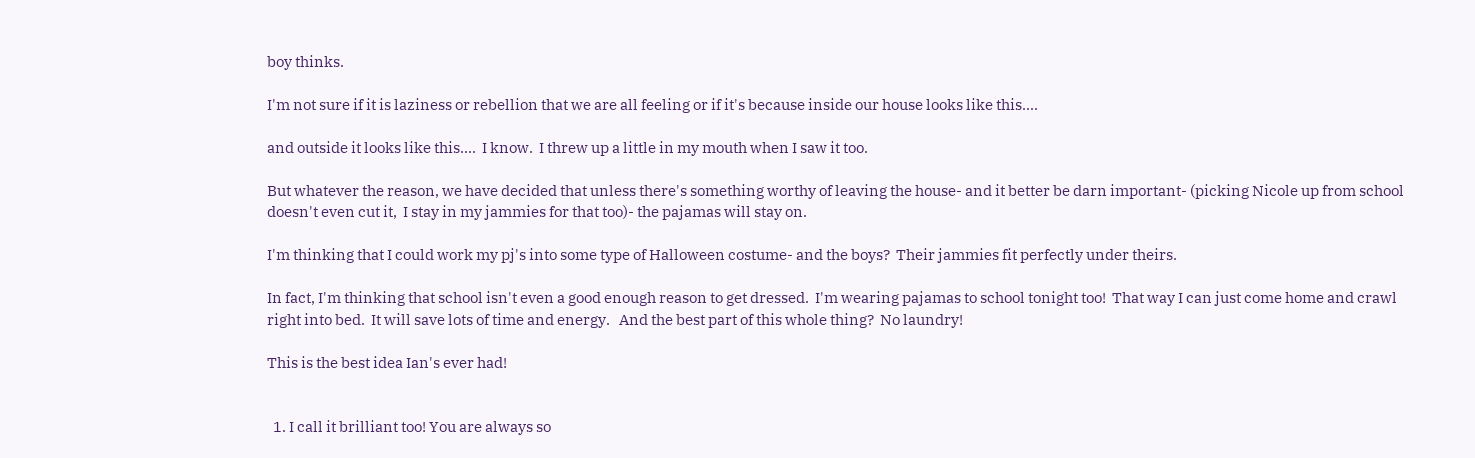boy thinks.

I'm not sure if it is laziness or rebellion that we are all feeling or if it's because inside our house looks like this....

and outside it looks like this....  I know.  I threw up a little in my mouth when I saw it too.

But whatever the reason, we have decided that unless there's something worthy of leaving the house- and it better be darn important- (picking Nicole up from school doesn't even cut it,  I stay in my jammies for that too)- the pajamas will stay on.

I'm thinking that I could work my pj's into some type of Halloween costume- and the boys?  Their jammies fit perfectly under theirs.

In fact, I'm thinking that school isn't even a good enough reason to get dressed.  I'm wearing pajamas to school tonight too!  That way I can just come home and crawl right into bed.  It will save lots of time and energy.   And the best part of this whole thing?  No laundry!

This is the best idea Ian's ever had!


  1. I call it brilliant too! You are always so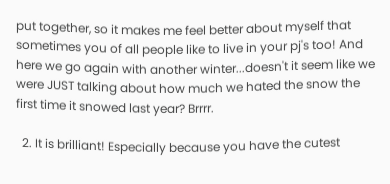put together, so it makes me feel better about myself that sometimes you of all people like to live in your pj's too! And here we go again with another winter...doesn't it seem like we were JUST talking about how much we hated the snow the first time it snowed last year? Brrrr.

  2. It is brilliant! Especially because you have the cutest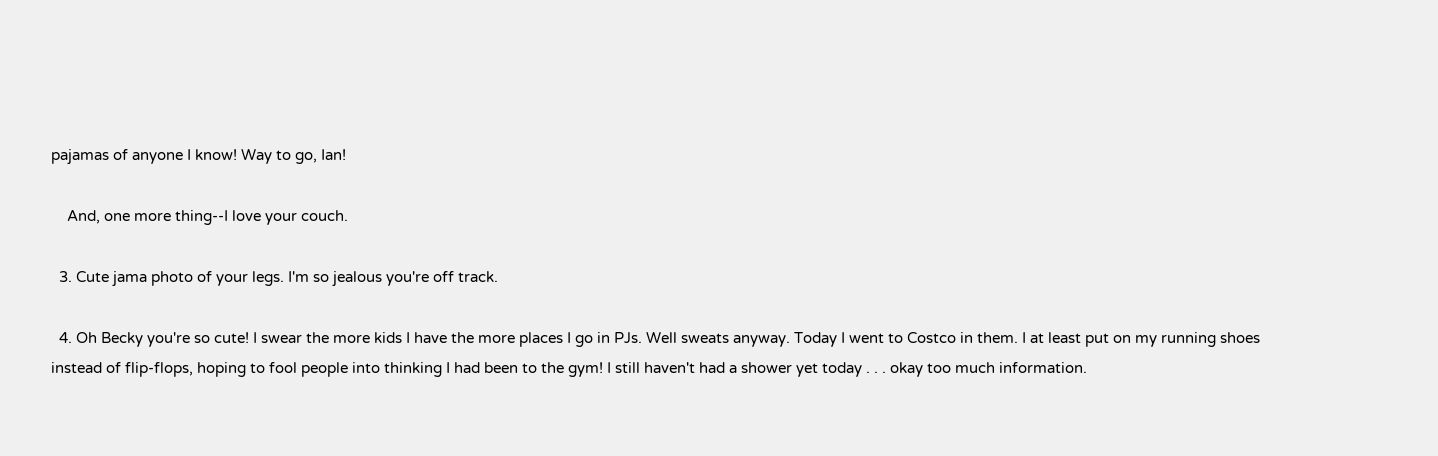pajamas of anyone I know! Way to go, Ian!

    And, one more thing--I love your couch.

  3. Cute jama photo of your legs. I'm so jealous you're off track.

  4. Oh Becky you're so cute! I swear the more kids I have the more places I go in PJs. Well sweats anyway. Today I went to Costco in them. I at least put on my running shoes instead of flip-flops, hoping to fool people into thinking I had been to the gym! I still haven't had a shower yet today . . . okay too much information.